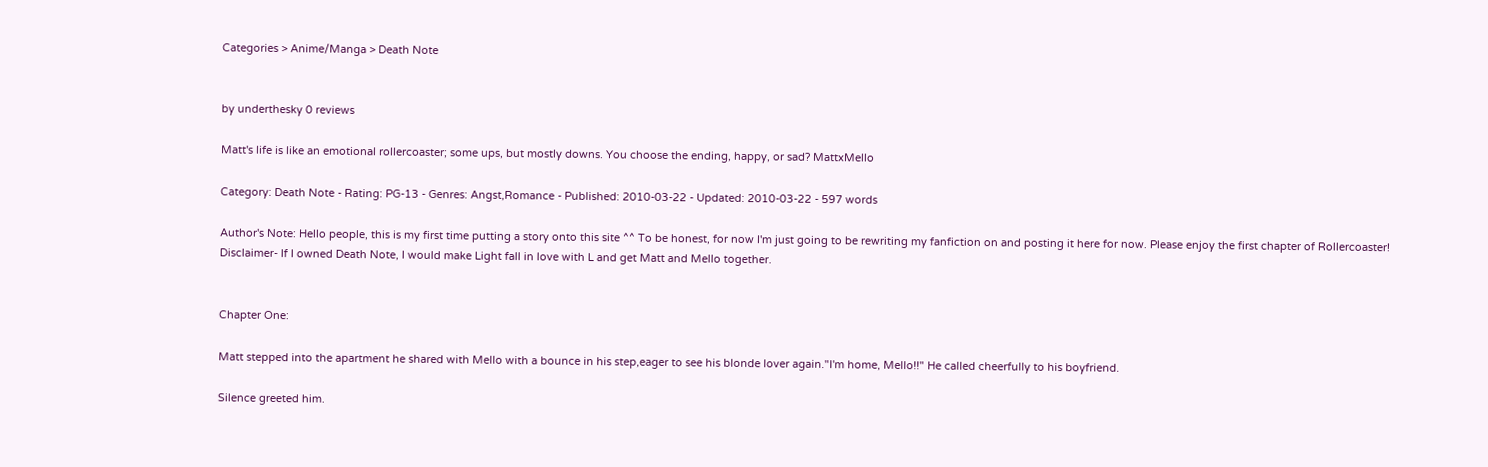Categories > Anime/Manga > Death Note


by underthesky 0 reviews

Matt's life is like an emotional rollercoaster; some ups, but mostly downs. You choose the ending, happy, or sad? MattxMello

Category: Death Note - Rating: PG-13 - Genres: Angst,Romance - Published: 2010-03-22 - Updated: 2010-03-22 - 597 words

Author's Note: Hello people, this is my first time putting a story onto this site ^^ To be honest, for now I'm just going to be rewriting my fanfiction on and posting it here for now. Please enjoy the first chapter of Rollercoaster!
Disclaimer- If I owned Death Note, I would make Light fall in love with L and get Matt and Mello together.


Chapter One:

Matt stepped into the apartment he shared with Mello with a bounce in his step,eager to see his blonde lover again."I'm home, Mello!!" He called cheerfully to his boyfriend.

Silence greeted him.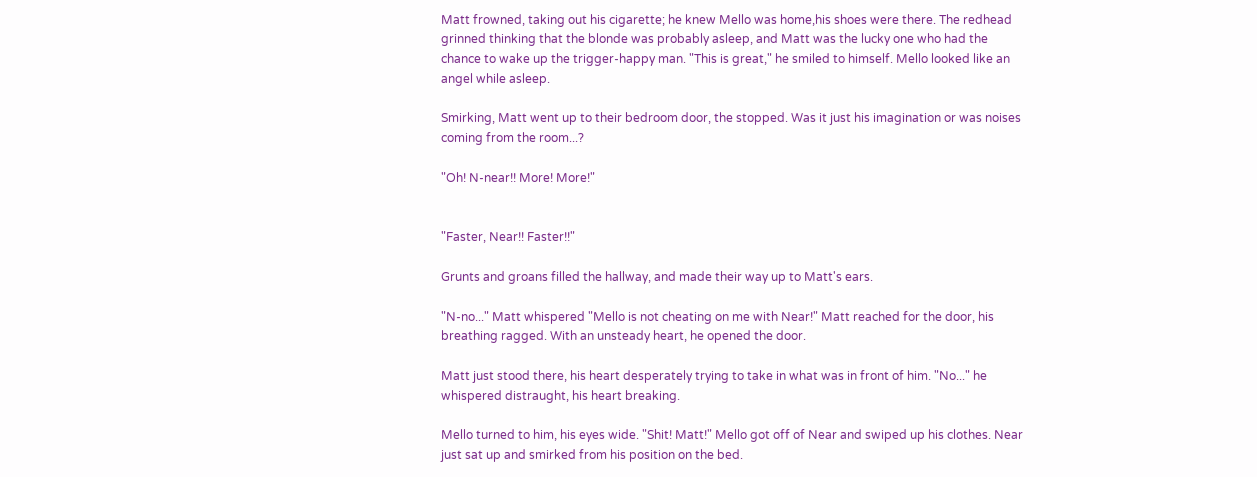Matt frowned, taking out his cigarette; he knew Mello was home,his shoes were there. The redhead grinned thinking that the blonde was probably asleep, and Matt was the lucky one who had the chance to wake up the trigger-happy man. "This is great," he smiled to himself. Mello looked like an angel while asleep.

Smirking, Matt went up to their bedroom door, the stopped. Was it just his imagination or was noises coming from the room...?

"Oh! N-near!! More! More!"


"Faster, Near!! Faster!!"

Grunts and groans filled the hallway, and made their way up to Matt's ears.

"N-no..." Matt whispered "Mello is not cheating on me with Near!" Matt reached for the door, his breathing ragged. With an unsteady heart, he opened the door.

Matt just stood there, his heart desperately trying to take in what was in front of him. "No..." he whispered distraught, his heart breaking.

Mello turned to him, his eyes wide. "Shit! Matt!" Mello got off of Near and swiped up his clothes. Near just sat up and smirked from his position on the bed.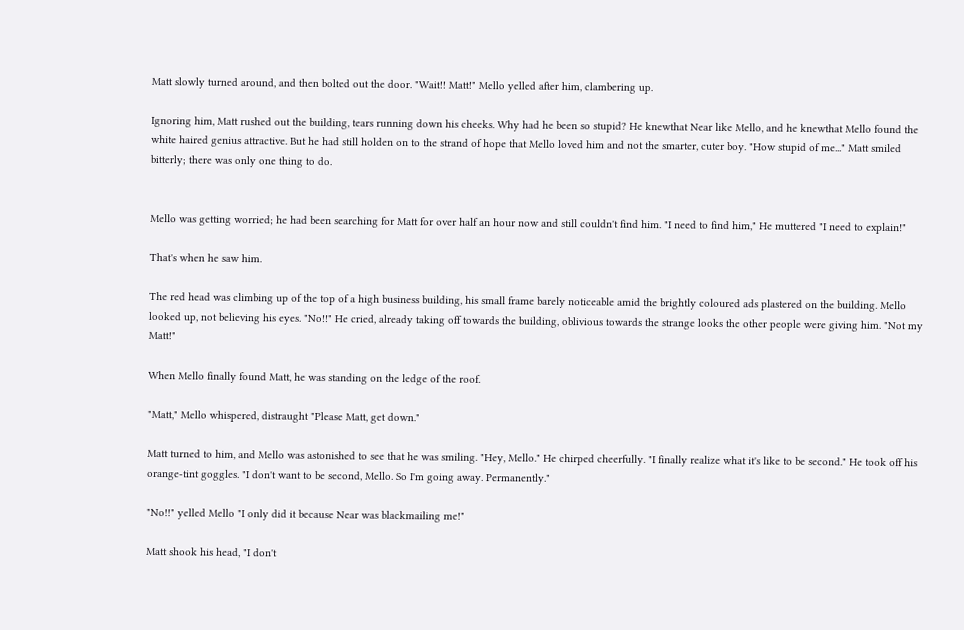Matt slowly turned around, and then bolted out the door. "Wait!! Matt!" Mello yelled after him, clambering up.

Ignoring him, Matt rushed out the building, tears running down his cheeks. Why had he been so stupid? He knewthat Near like Mello, and he knewthat Mello found the white haired genius attractive. But he had still holden on to the strand of hope that Mello loved him and not the smarter, cuter boy. "How stupid of me..." Matt smiled bitterly; there was only one thing to do.


Mello was getting worried; he had been searching for Matt for over half an hour now and still couldn't find him. "I need to find him," He muttered "I need to explain!"

That's when he saw him.

The red head was climbing up of the top of a high business building, his small frame barely noticeable amid the brightly coloured ads plastered on the building. Mello looked up, not believing his eyes. "No!!" He cried, already taking off towards the building, oblivious towards the strange looks the other people were giving him. "Not my Matt!"

When Mello finally found Matt, he was standing on the ledge of the roof.

"Matt," Mello whispered, distraught "Please Matt, get down."

Matt turned to him, and Mello was astonished to see that he was smiling. "Hey, Mello." He chirped cheerfully. "I finally realize what it's like to be second." He took off his orange-tint goggles. "I don't want to be second, Mello. So I'm going away. Permanently."

"No!!" yelled Mello "I only did it because Near was blackmailing me!"

Matt shook his head, "I don't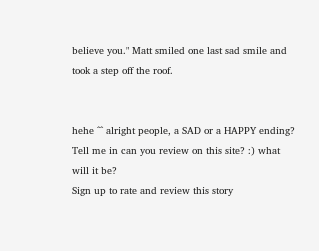believe you." Matt smiled one last sad smile and took a step off the roof.


hehe ^^ alright people, a SAD or a HAPPY ending? Tell me in can you review on this site? :) what will it be?
Sign up to rate and review this story